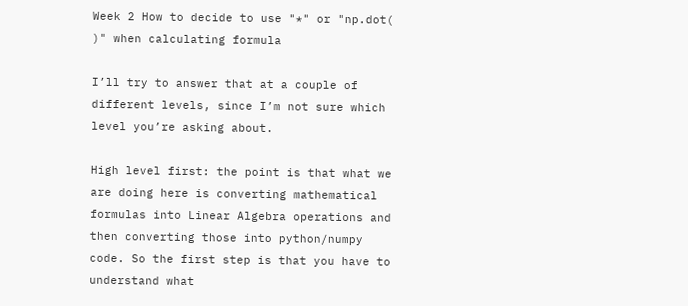Week 2 How to decide to use "*" or "np.dot( )" when calculating formula

I’ll try to answer that at a couple of different levels, since I’m not sure which level you’re asking about.

High level first: the point is that what we are doing here is converting mathematical formulas into Linear Algebra operations and then converting those into python/numpy code. So the first step is that you have to understand what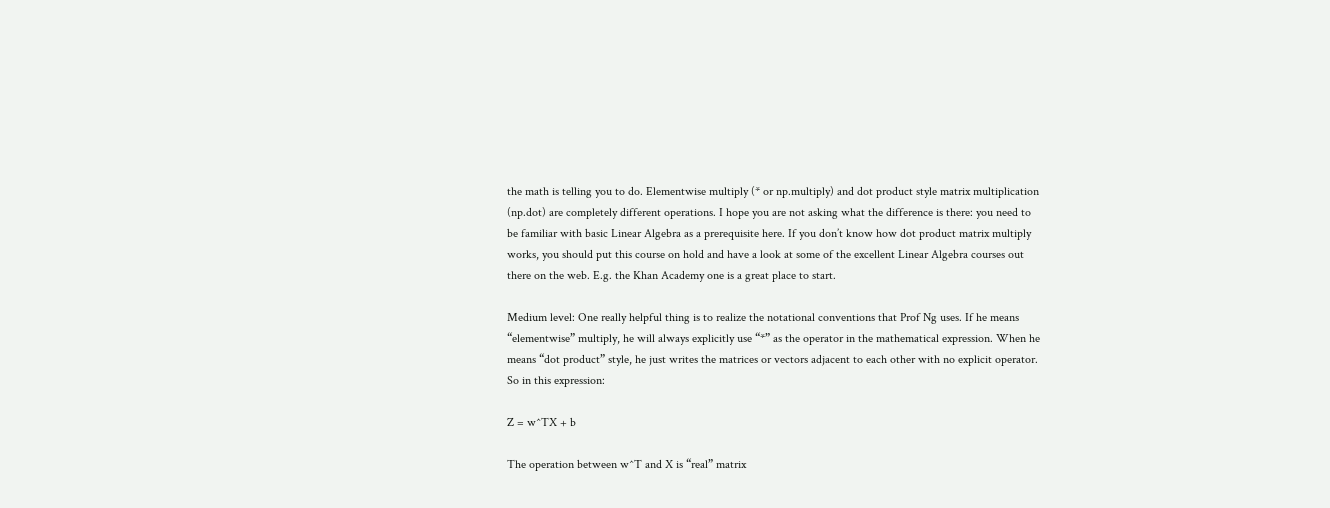the math is telling you to do. Elementwise multiply (* or np.multiply) and dot product style matrix multiplication (np.dot) are completely different operations. I hope you are not asking what the difference is there: you need to be familiar with basic Linear Algebra as a prerequisite here. If you don’t know how dot product matrix multiply works, you should put this course on hold and have a look at some of the excellent Linear Algebra courses out there on the web. E.g. the Khan Academy one is a great place to start.

Medium level: One really helpful thing is to realize the notational conventions that Prof Ng uses. If he means “elementwise” multiply, he will always explicitly use “*” as the operator in the mathematical expression. When he means “dot product” style, he just writes the matrices or vectors adjacent to each other with no explicit operator. So in this expression:

Z = w^TX + b

The operation between w^T and X is “real” matrix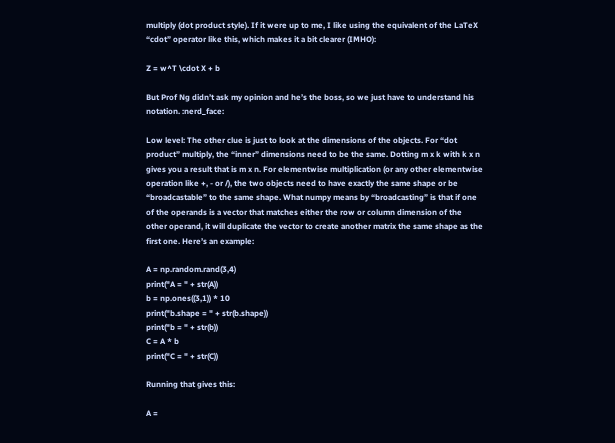multiply (dot product style). If it were up to me, I like using the equivalent of the LaTeX “cdot” operator like this, which makes it a bit clearer (IMHO):

Z = w^T \cdot X + b

But Prof Ng didn’t ask my opinion and he’s the boss, so we just have to understand his notation. :nerd_face:

Low level: The other clue is just to look at the dimensions of the objects. For “dot product” multiply, the “inner” dimensions need to be the same. Dotting m x k with k x n gives you a result that is m x n. For elementwise multiplication (or any other elementwise operation like +, - or /), the two objects need to have exactly the same shape or be “broadcastable” to the same shape. What numpy means by “broadcasting” is that if one of the operands is a vector that matches either the row or column dimension of the other operand, it will duplicate the vector to create another matrix the same shape as the first one. Here’s an example:

A = np.random.rand(3,4)
print("A = " + str(A))
b = np.ones((3,1)) * 10
print("b.shape = " + str(b.shape))
print("b = " + str(b))
C = A * b
print("C = " + str(C))

Running that gives this:

A =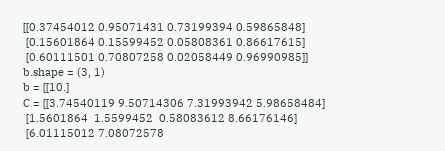[[0.37454012 0.95071431 0.73199394 0.59865848]
 [0.15601864 0.15599452 0.05808361 0.86617615]
 [0.60111501 0.70807258 0.02058449 0.96990985]]
b.shape = (3, 1)
b = [[10.]
C = [[3.74540119 9.50714306 7.31993942 5.98658484]
 [1.5601864  1.5599452  0.58083612 8.66176146]
 [6.01115012 7.08072578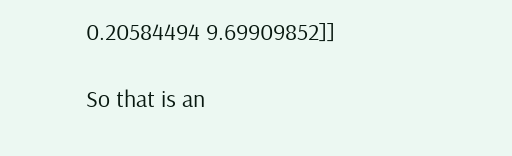0.20584494 9.69909852]]

So that is an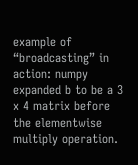example of “broadcasting” in action: numpy expanded b to be a 3 x 4 matrix before the elementwise multiply operation.